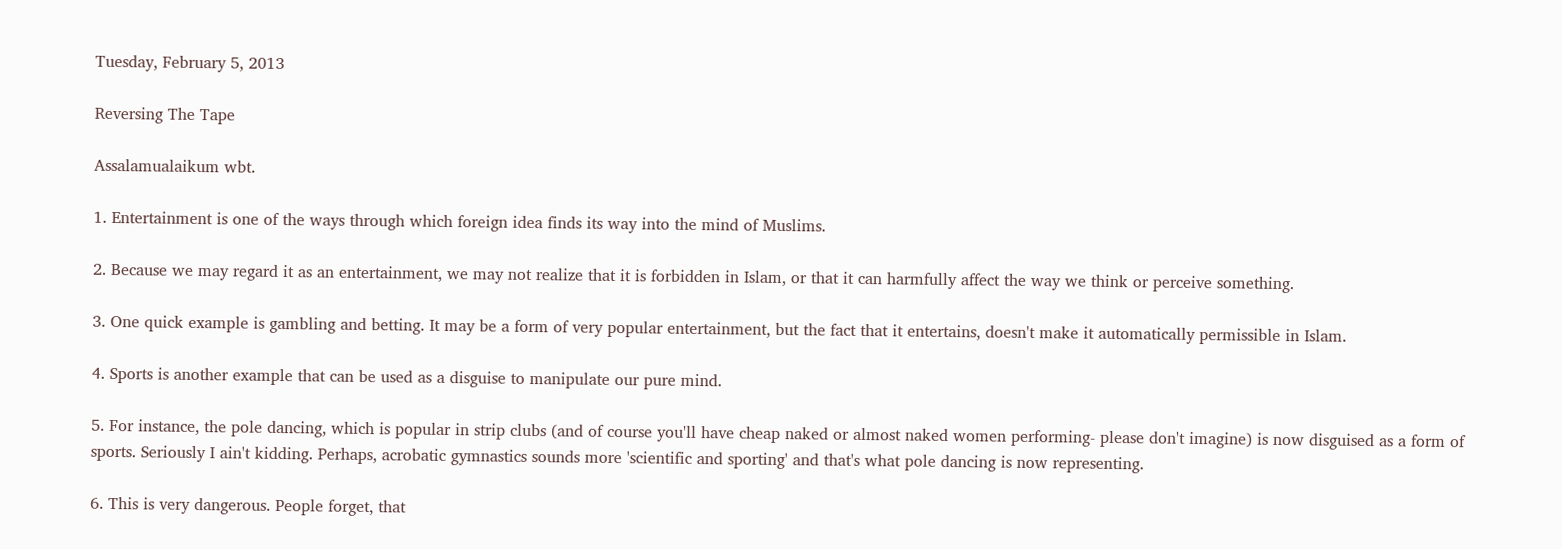Tuesday, February 5, 2013

Reversing The Tape

Assalamualaikum wbt.

1. Entertainment is one of the ways through which foreign idea finds its way into the mind of Muslims.

2. Because we may regard it as an entertainment, we may not realize that it is forbidden in Islam, or that it can harmfully affect the way we think or perceive something.

3. One quick example is gambling and betting. It may be a form of very popular entertainment, but the fact that it entertains, doesn't make it automatically permissible in Islam.

4. Sports is another example that can be used as a disguise to manipulate our pure mind.

5. For instance, the pole dancing, which is popular in strip clubs (and of course you'll have cheap naked or almost naked women performing- please don't imagine) is now disguised as a form of sports. Seriously I ain't kidding. Perhaps, acrobatic gymnastics sounds more 'scientific and sporting' and that's what pole dancing is now representing.

6. This is very dangerous. People forget, that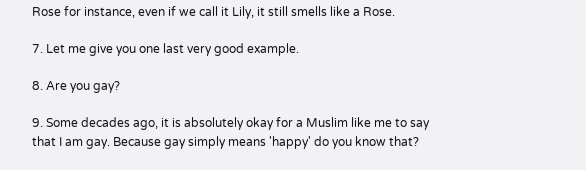Rose for instance, even if we call it Lily, it still smells like a Rose.

7. Let me give you one last very good example.

8. Are you gay?

9. Some decades ago, it is absolutely okay for a Muslim like me to say that I am gay. Because gay simply means 'happy' do you know that?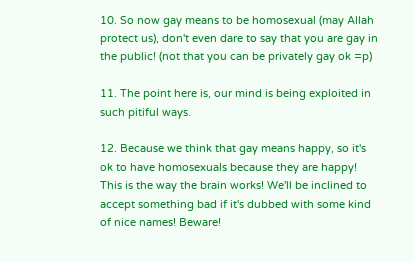10. So now gay means to be homosexual (may Allah protect us), don't even dare to say that you are gay in the public! (not that you can be privately gay ok =p)

11. The point here is, our mind is being exploited in such pitiful ways.

12. Because we think that gay means happy, so it's ok to have homosexuals because they are happy! This is the way the brain works! We'll be inclined to accept something bad if it's dubbed with some kind of nice names! Beware!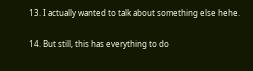13. I actually wanted to talk about something else hehe.

14. But still, this has everything to do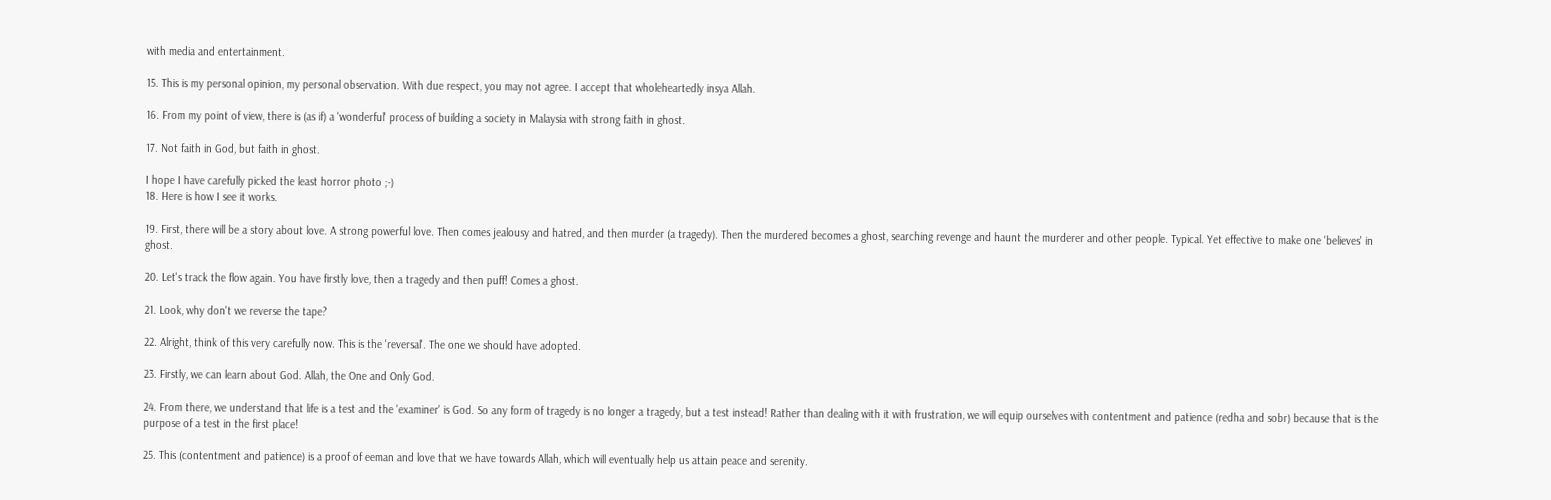with media and entertainment.

15. This is my personal opinion, my personal observation. With due respect, you may not agree. I accept that wholeheartedly insya Allah.

16. From my point of view, there is (as if) a 'wonderful' process of building a society in Malaysia with strong faith in ghost.

17. Not faith in God, but faith in ghost.

I hope I have carefully picked the least horror photo ;-)
18. Here is how I see it works.

19. First, there will be a story about love. A strong powerful love. Then comes jealousy and hatred, and then murder (a tragedy). Then the murdered becomes a ghost, searching revenge and haunt the murderer and other people. Typical. Yet effective to make one 'believes' in ghost.

20. Let's track the flow again. You have firstly love, then a tragedy and then puff! Comes a ghost.

21. Look, why don't we reverse the tape?

22. Alright, think of this very carefully now. This is the 'reversal'. The one we should have adopted.

23. Firstly, we can learn about God. Allah, the One and Only God.

24. From there, we understand that life is a test and the 'examiner' is God. So any form of tragedy is no longer a tragedy, but a test instead! Rather than dealing with it with frustration, we will equip ourselves with contentment and patience (redha and sobr) because that is the purpose of a test in the first place!

25. This (contentment and patience) is a proof of eeman and love that we have towards Allah, which will eventually help us attain peace and serenity.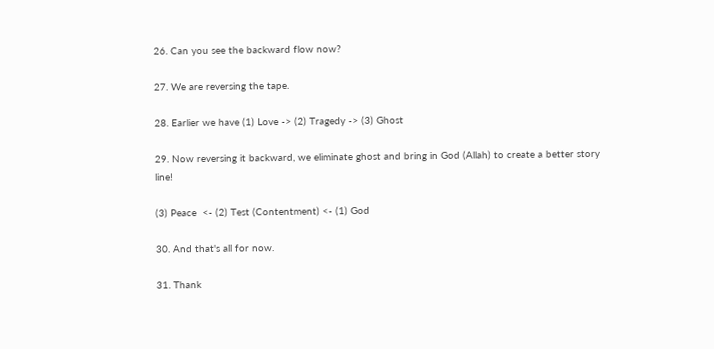26. Can you see the backward flow now?

27. We are reversing the tape.

28. Earlier we have (1) Love -> (2) Tragedy -> (3) Ghost

29. Now reversing it backward, we eliminate ghost and bring in God (Allah) to create a better story line!

(3) Peace  <- (2) Test (Contentment) <- (1) God

30. And that's all for now.

31. Thank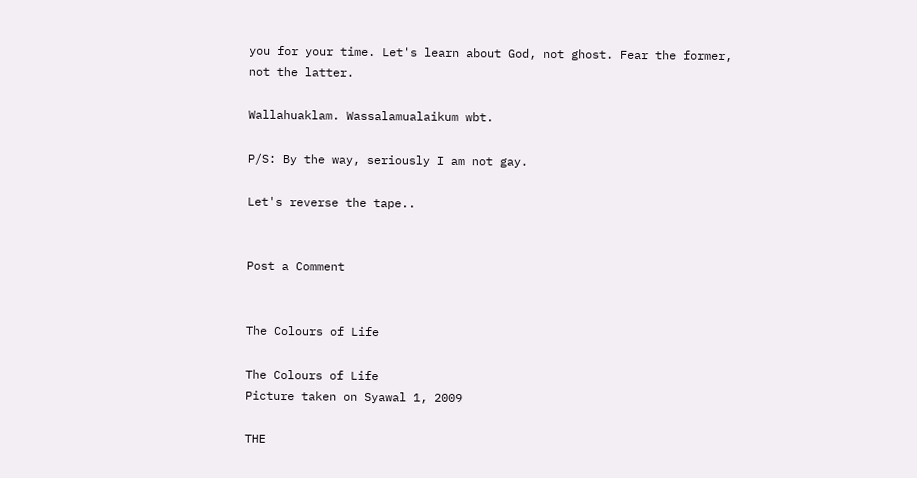you for your time. Let's learn about God, not ghost. Fear the former, not the latter.

Wallahuaklam. Wassalamualaikum wbt.

P/S: By the way, seriously I am not gay.

Let's reverse the tape..


Post a Comment


The Colours of Life

The Colours of Life
Picture taken on Syawal 1, 2009

THE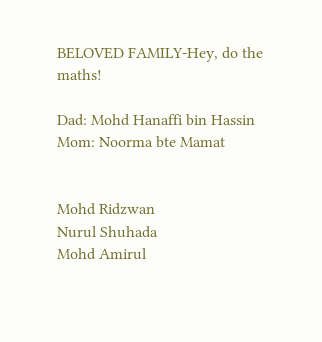BELOVED FAMILY-Hey, do the maths!

Dad: Mohd Hanaffi bin Hassin
Mom: Noorma bte Mamat


Mohd Ridzwan
Nurul Shuhada
Mohd Amirul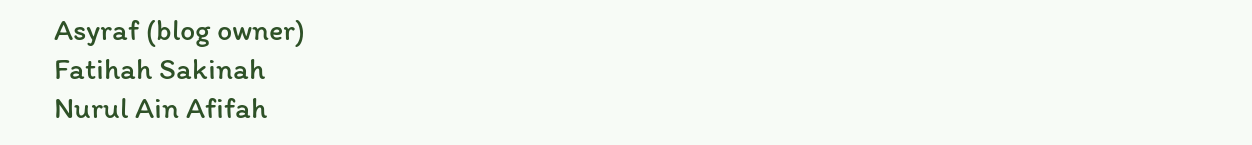Asyraf (blog owner)
Fatihah Sakinah
Nurul Ain Afifah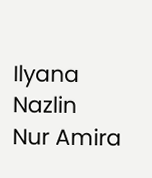Ilyana Nazlin
Nur Amira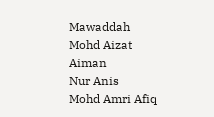Mawaddah
Mohd Aizat Aiman
Nur Anis
Mohd Amri Afiq